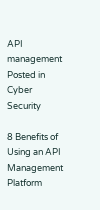API management
Posted in Cyber Security

8 Benefits of Using an API Management Platform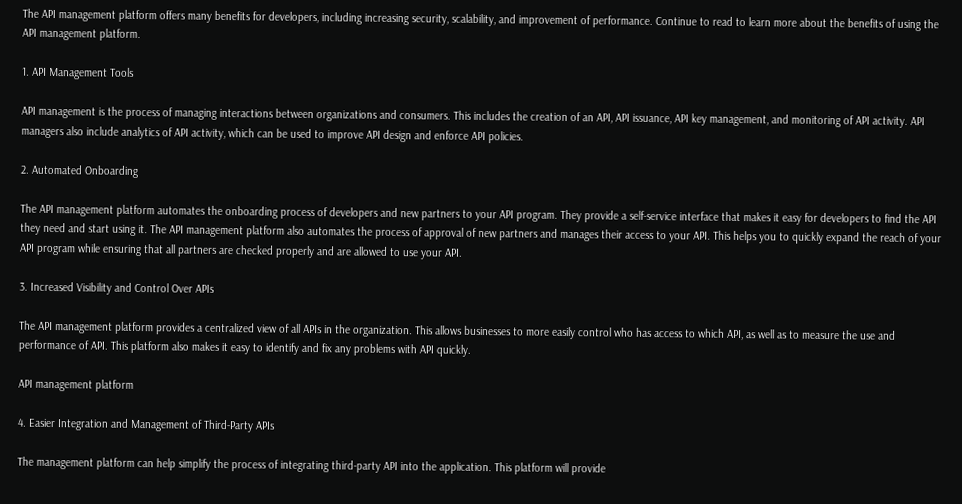The API management platform offers many benefits for developers, including increasing security, scalability, and improvement of performance. Continue to read to learn more about the benefits of using the API management platform.

1. API Management Tools

API management is the process of managing interactions between organizations and consumers. This includes the creation of an API, API issuance, API key management, and monitoring of API activity. API managers also include analytics of API activity, which can be used to improve API design and enforce API policies.

2. Automated Onboarding

The API management platform automates the onboarding process of developers and new partners to your API program. They provide a self-service interface that makes it easy for developers to find the API they need and start using it. The API management platform also automates the process of approval of new partners and manages their access to your API. This helps you to quickly expand the reach of your API program while ensuring that all partners are checked properly and are allowed to use your API.

3. Increased Visibility and Control Over APIs

The API management platform provides a centralized view of all APIs in the organization. This allows businesses to more easily control who has access to which API, as well as to measure the use and performance of API. This platform also makes it easy to identify and fix any problems with API quickly.

API management platform

4. Easier Integration and Management of Third-Party APIs

The management platform can help simplify the process of integrating third-party API into the application. This platform will provide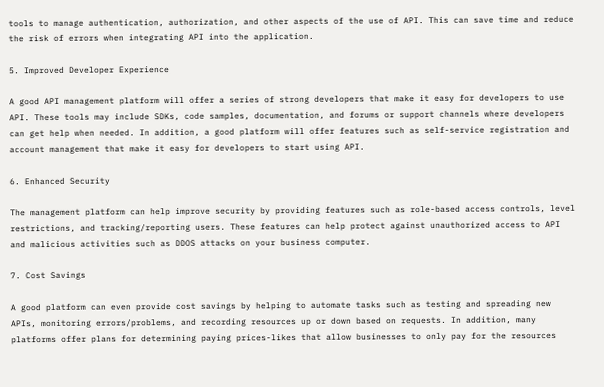tools to manage authentication, authorization, and other aspects of the use of API. This can save time and reduce the risk of errors when integrating API into the application.

5. Improved Developer Experience

A good API management platform will offer a series of strong developers that make it easy for developers to use API. These tools may include SDKs, code samples, documentation, and forums or support channels where developers can get help when needed. In addition, a good platform will offer features such as self-service registration and account management that make it easy for developers to start using API.

6. Enhanced Security

The management platform can help improve security by providing features such as role-based access controls, level restrictions, and tracking/reporting users. These features can help protect against unauthorized access to API and malicious activities such as DDOS attacks on your business computer.

7. Cost Savings

A good platform can even provide cost savings by helping to automate tasks such as testing and spreading new APIs, monitoring errors/problems, and recording resources up or down based on requests. In addition, many platforms offer plans for determining paying prices-likes that allow businesses to only pay for the resources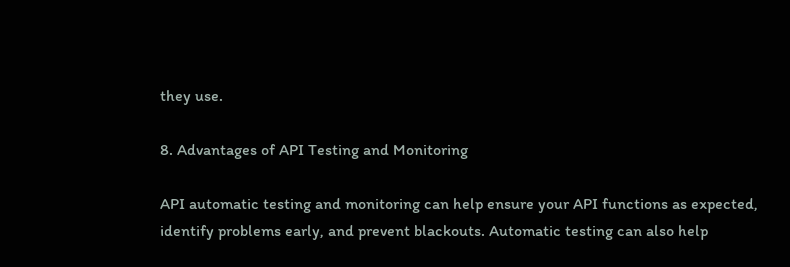they use.

8. Advantages of API Testing and Monitoring

API automatic testing and monitoring can help ensure your API functions as expected, identify problems early, and prevent blackouts. Automatic testing can also help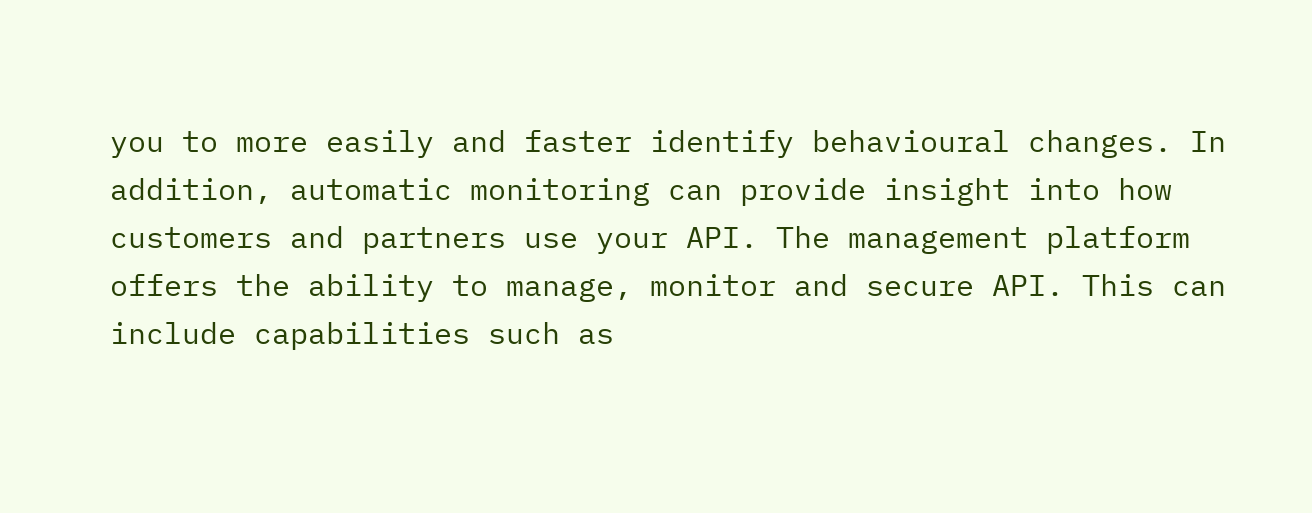you to more easily and faster identify behavioural changes. In addition, automatic monitoring can provide insight into how customers and partners use your API. The management platform offers the ability to manage, monitor and secure API. This can include capabilities such as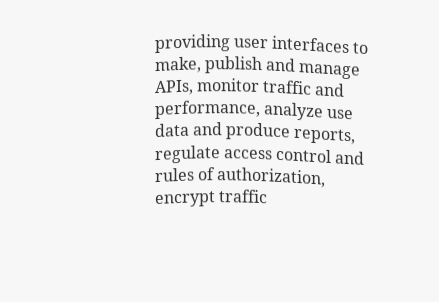providing user interfaces to make, publish and manage APIs, monitor traffic and performance, analyze use data and produce reports, regulate access control and rules of authorization, encrypt traffic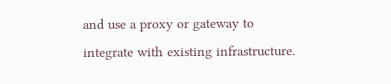and use a proxy or gateway to integrate with existing infrastructure.